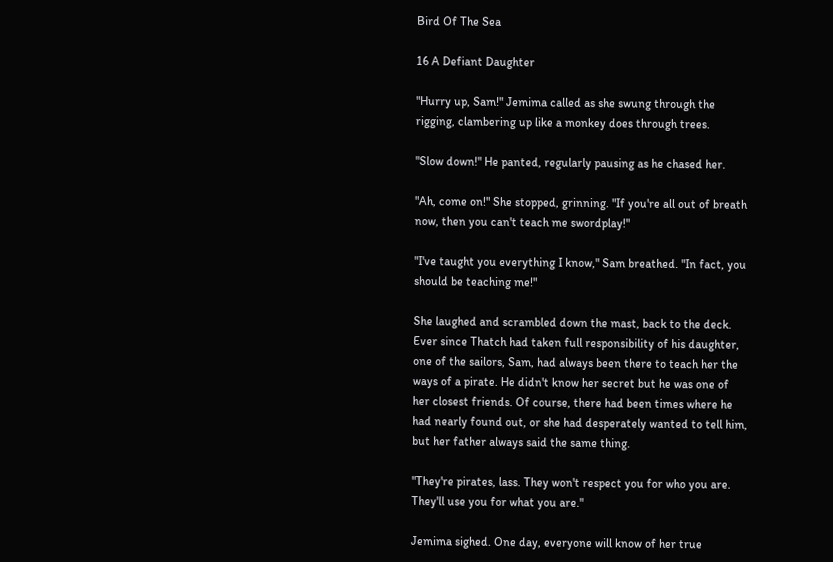Bird Of The Sea

16 A Defiant Daughter

"Hurry up, Sam!" Jemima called as she swung through the rigging, clambering up like a monkey does through trees.

"Slow down!" He panted, regularly pausing as he chased her.

"Ah, come on!" She stopped, grinning. "If you're all out of breath now, then you can't teach me swordplay!"

"I've taught you everything I know," Sam breathed. "In fact, you should be teaching me!"

She laughed and scrambled down the mast, back to the deck. Ever since Thatch had taken full responsibility of his daughter, one of the sailors, Sam, had always been there to teach her the ways of a pirate. He didn't know her secret but he was one of her closest friends. Of course, there had been times where he had nearly found out, or she had desperately wanted to tell him, but her father always said the same thing.

"They're pirates, lass. They won't respect you for who you are. They'll use you for what you are."

Jemima sighed. One day, everyone will know of her true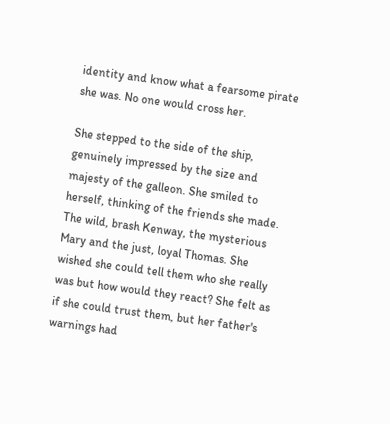identity and know what a fearsome pirate she was. No one would cross her.

She stepped to the side of the ship, genuinely impressed by the size and majesty of the galleon. She smiled to herself, thinking of the friends she made. The wild, brash Kenway, the mysterious Mary and the just, loyal Thomas. She wished she could tell them who she really was but how would they react? She felt as if she could trust them, but her father's warnings had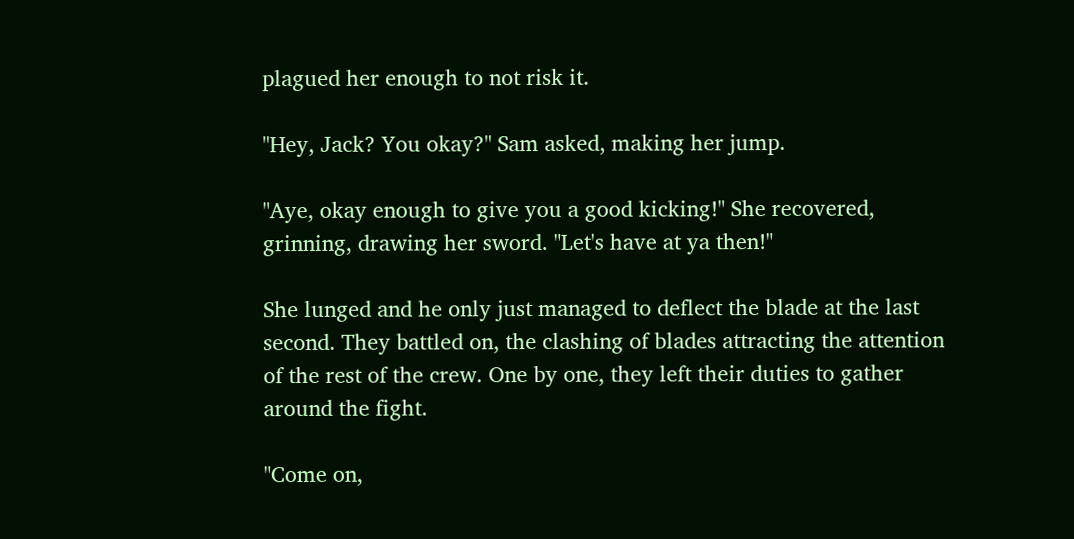plagued her enough to not risk it.

"Hey, Jack? You okay?" Sam asked, making her jump.

"Aye, okay enough to give you a good kicking!" She recovered, grinning, drawing her sword. "Let's have at ya then!"

She lunged and he only just managed to deflect the blade at the last second. They battled on, the clashing of blades attracting the attention of the rest of the crew. One by one, they left their duties to gather around the fight.

"Come on,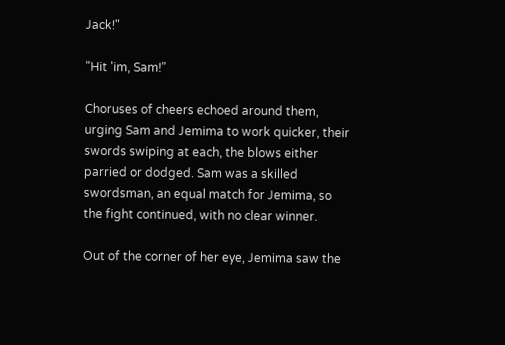Jack!"

"Hit 'im, Sam!"

Choruses of cheers echoed around them, urging Sam and Jemima to work quicker, their swords swiping at each, the blows either parried or dodged. Sam was a skilled swordsman, an equal match for Jemima, so the fight continued, with no clear winner.

Out of the corner of her eye, Jemima saw the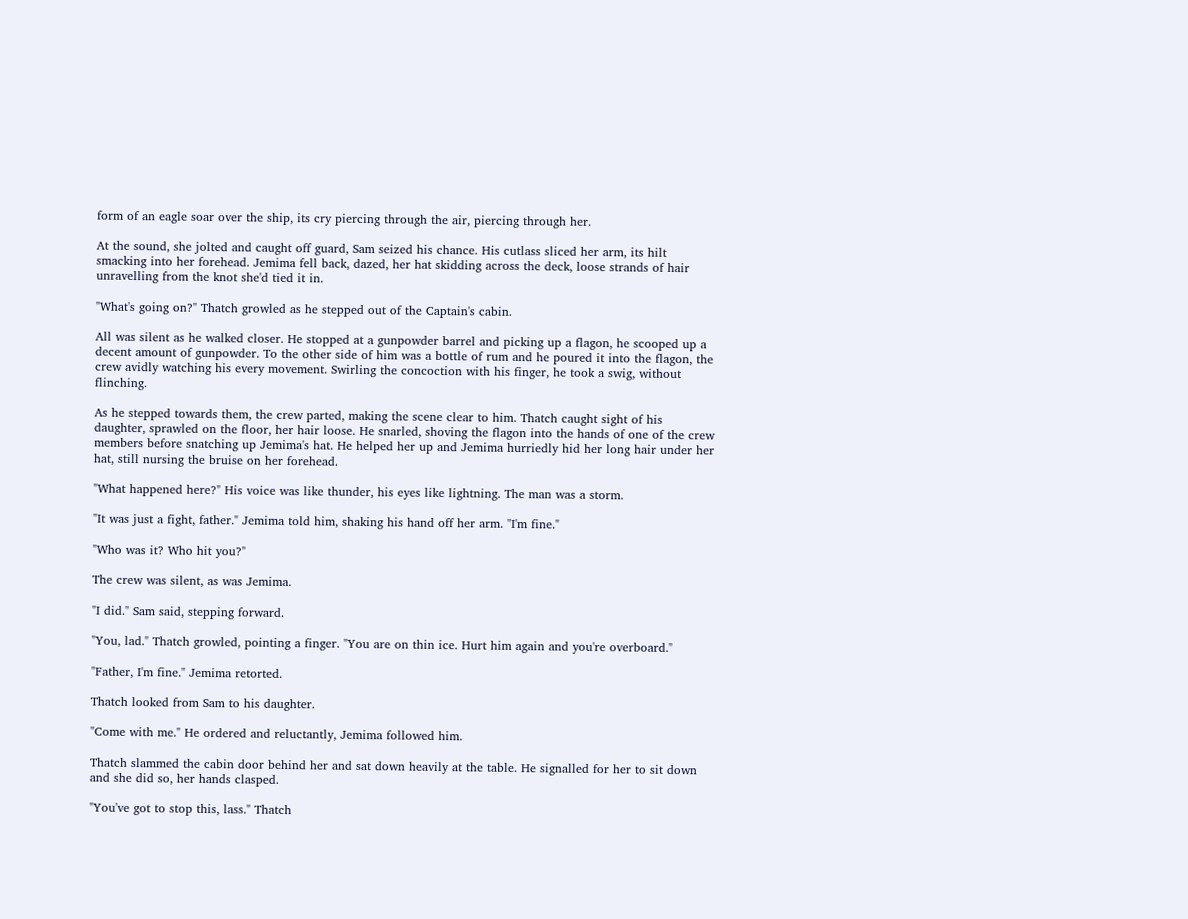form of an eagle soar over the ship, its cry piercing through the air, piercing through her.

At the sound, she jolted and caught off guard, Sam seized his chance. His cutlass sliced her arm, its hilt smacking into her forehead. Jemima fell back, dazed, her hat skidding across the deck, loose strands of hair unravelling from the knot she'd tied it in.

"What's going on?" Thatch growled as he stepped out of the Captain's cabin.

All was silent as he walked closer. He stopped at a gunpowder barrel and picking up a flagon, he scooped up a decent amount of gunpowder. To the other side of him was a bottle of rum and he poured it into the flagon, the crew avidly watching his every movement. Swirling the concoction with his finger, he took a swig, without flinching.

As he stepped towards them, the crew parted, making the scene clear to him. Thatch caught sight of his daughter, sprawled on the floor, her hair loose. He snarled, shoving the flagon into the hands of one of the crew members before snatching up Jemima's hat. He helped her up and Jemima hurriedly hid her long hair under her hat, still nursing the bruise on her forehead.

"What happened here?" His voice was like thunder, his eyes like lightning. The man was a storm.

"It was just a fight, father." Jemima told him, shaking his hand off her arm. "I'm fine."

"Who was it? Who hit you?"

The crew was silent, as was Jemima.

"I did." Sam said, stepping forward.

"You, lad." Thatch growled, pointing a finger. "You are on thin ice. Hurt him again and you're overboard."

"Father, I'm fine." Jemima retorted.

Thatch looked from Sam to his daughter.

"Come with me." He ordered and reluctantly, Jemima followed him.

Thatch slammed the cabin door behind her and sat down heavily at the table. He signalled for her to sit down and she did so, her hands clasped.

"You've got to stop this, lass." Thatch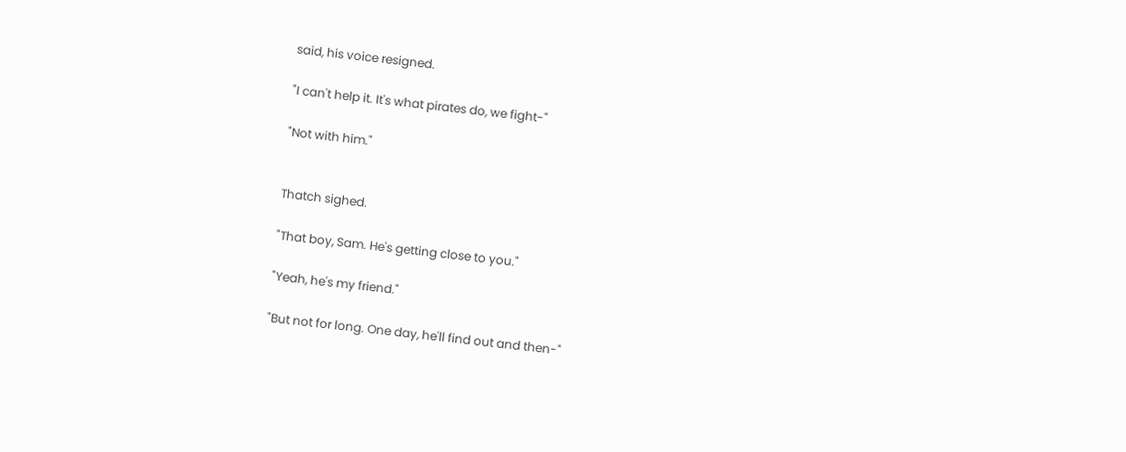said, his voice resigned.

"I can't help it. It's what pirates do, we fight-"

"Not with him."


Thatch sighed.

"That boy, Sam. He's getting close to you."

"Yeah, he's my friend."

"But not for long. One day, he'll find out and then-"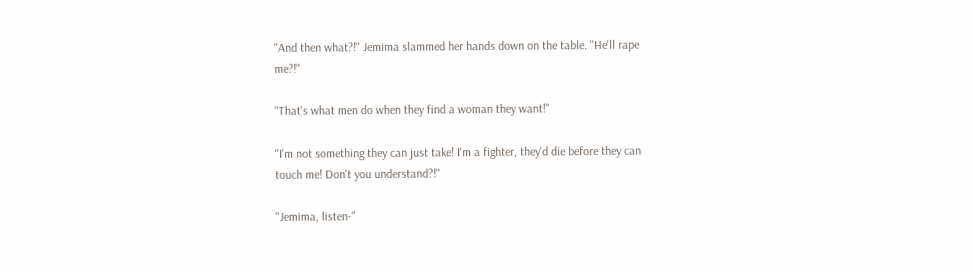"And then what?!" Jemima slammed her hands down on the table. "He'll rape me?!"

"That's what men do when they find a woman they want!"

"I'm not something they can just take! I'm a fighter, they'd die before they can touch me! Don't you understand?!"

"Jemima, listen-"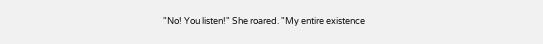"No! You listen!" She roared. "My entire existence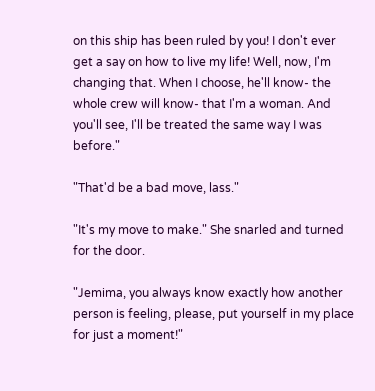on this ship has been ruled by you! I don't ever get a say on how to live my life! Well, now, I'm changing that. When I choose, he'll know- the whole crew will know- that I'm a woman. And you'll see, I'll be treated the same way I was before."

"That'd be a bad move, lass."

"It's my move to make." She snarled and turned for the door.

"Jemima, you always know exactly how another person is feeling, please, put yourself in my place for just a moment!"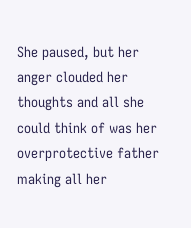She paused, but her anger clouded her thoughts and all she could think of was her overprotective father making all her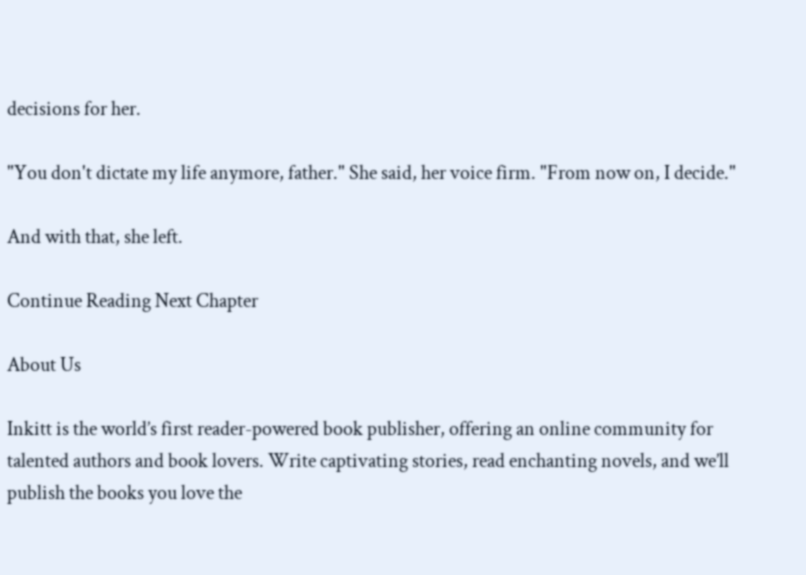decisions for her.

"You don't dictate my life anymore, father." She said, her voice firm. "From now on, I decide."

And with that, she left.

Continue Reading Next Chapter

About Us

Inkitt is the world’s first reader-powered book publisher, offering an online community for talented authors and book lovers. Write captivating stories, read enchanting novels, and we’ll publish the books you love the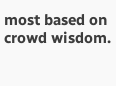most based on crowd wisdom.